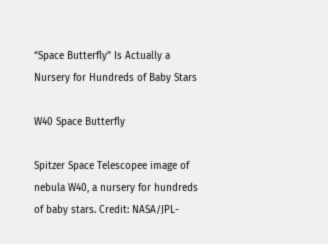“Space Butterfly” Is Actually a Nursery for Hundreds of Baby Stars

W40 Space Butterfly

Spitzer Space Telescopee image of nebula W40, a nursery for hundreds of baby stars. Credit: NASA/JPL-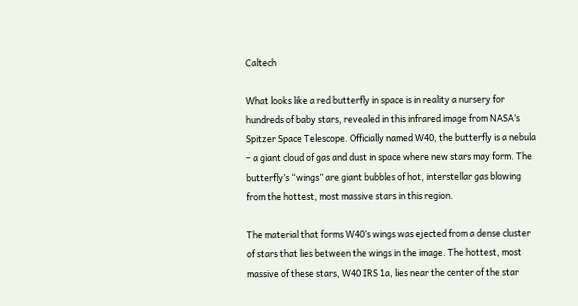Caltech

What looks like a red butterfly in space is in reality a nursery for hundreds of baby stars, revealed in this infrared image from NASA’s Spitzer Space Telescope. Officially named W40, the butterfly is a nebula – a giant cloud of gas and dust in space where new stars may form. The butterfly’s “wings” are giant bubbles of hot, interstellar gas blowing from the hottest, most massive stars in this region.

The material that forms W40’s wings was ejected from a dense cluster of stars that lies between the wings in the image. The hottest, most massive of these stars, W40 IRS 1a, lies near the center of the star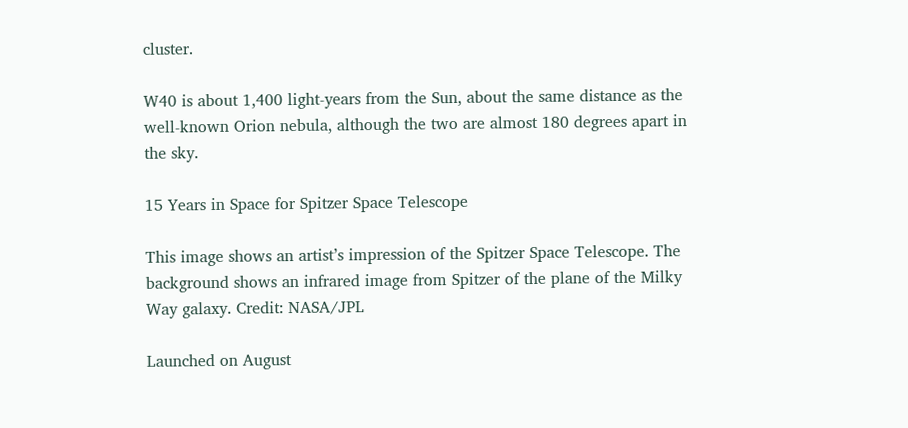cluster.

W40 is about 1,400 light-years from the Sun, about the same distance as the well-known Orion nebula, although the two are almost 180 degrees apart in the sky.

15 Years in Space for Spitzer Space Telescope

This image shows an artist’s impression of the Spitzer Space Telescope. The background shows an infrared image from Spitzer of the plane of the Milky Way galaxy. Credit: NASA/JPL

Launched on August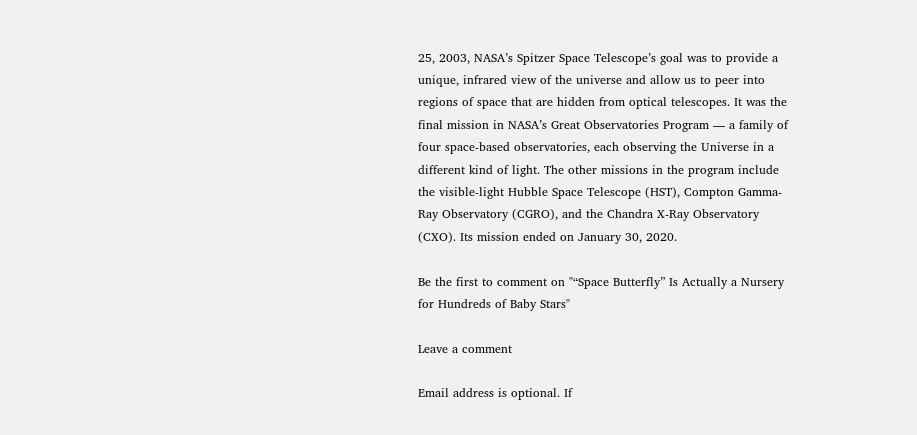25, 2003, NASA’s Spitzer Space Telescope’s goal was to provide a unique, infrared view of the universe and allow us to peer into regions of space that are hidden from optical telescopes. It was the final mission in NASA’s Great Observatories Program — a family of four space-based observatories, each observing the Universe in a different kind of light. The other missions in the program include the visible-light Hubble Space Telescope (HST), Compton Gamma-Ray Observatory (CGRO), and the Chandra X-Ray Observatory (CXO). Its mission ended on January 30, 2020.

Be the first to comment on "“Space Butterfly” Is Actually a Nursery for Hundreds of Baby Stars"

Leave a comment

Email address is optional. If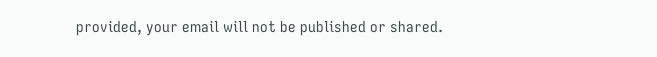provided, your email will not be published or shared.